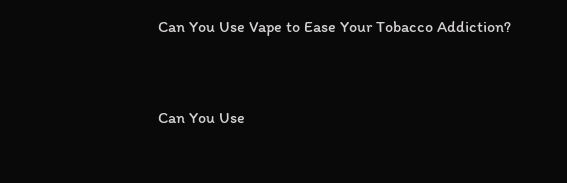Can You Use Vape to Ease Your Tobacco Addiction?


Can You Use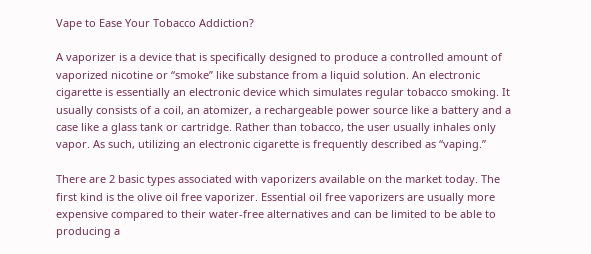Vape to Ease Your Tobacco Addiction?

A vaporizer is a device that is specifically designed to produce a controlled amount of vaporized nicotine or “smoke” like substance from a liquid solution. An electronic cigarette is essentially an electronic device which simulates regular tobacco smoking. It usually consists of a coil, an atomizer, a rechargeable power source like a battery and a case like a glass tank or cartridge. Rather than tobacco, the user usually inhales only vapor. As such, utilizing an electronic cigarette is frequently described as “vaping.”

There are 2 basic types associated with vaporizers available on the market today. The first kind is the olive oil free vaporizer. Essential oil free vaporizers are usually more expensive compared to their water-free alternatives and can be limited to be able to producing a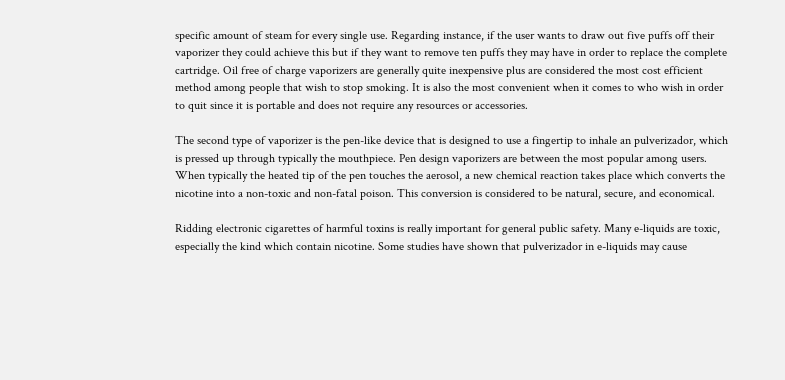specific amount of steam for every single use. Regarding instance, if the user wants to draw out five puffs off their vaporizer they could achieve this but if they want to remove ten puffs they may have in order to replace the complete cartridge. Oil free of charge vaporizers are generally quite inexpensive plus are considered the most cost efficient method among people that wish to stop smoking. It is also the most convenient when it comes to who wish in order to quit since it is portable and does not require any resources or accessories.

The second type of vaporizer is the pen-like device that is designed to use a fingertip to inhale an pulverizador, which is pressed up through typically the mouthpiece. Pen design vaporizers are between the most popular among users. When typically the heated tip of the pen touches the aerosol, a new chemical reaction takes place which converts the nicotine into a non-toxic and non-fatal poison. This conversion is considered to be natural, secure, and economical.

Ridding electronic cigarettes of harmful toxins is really important for general public safety. Many e-liquids are toxic, especially the kind which contain nicotine. Some studies have shown that pulverizador in e-liquids may cause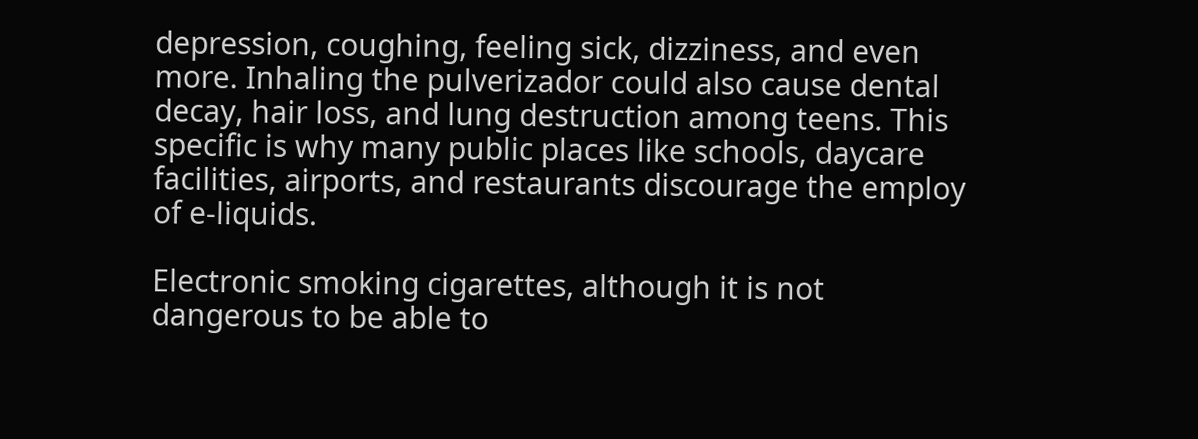depression, coughing, feeling sick, dizziness, and even more. Inhaling the pulverizador could also cause dental decay, hair loss, and lung destruction among teens. This specific is why many public places like schools, daycare facilities, airports, and restaurants discourage the employ of e-liquids.

Electronic smoking cigarettes, although it is not dangerous to be able to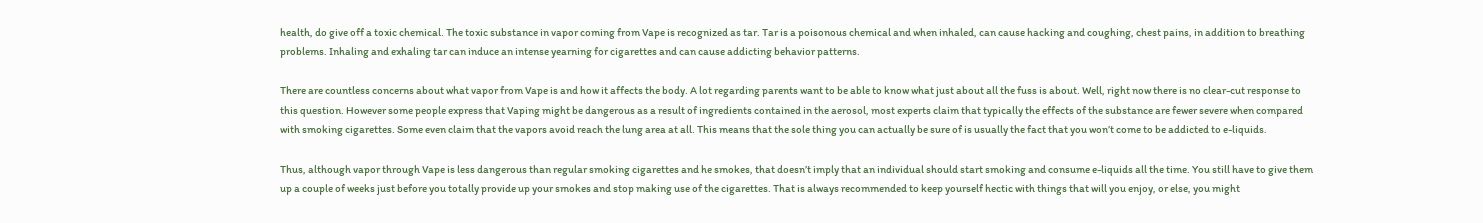health, do give off a toxic chemical. The toxic substance in vapor coming from Vape is recognized as tar. Tar is a poisonous chemical and when inhaled, can cause hacking and coughing, chest pains, in addition to breathing problems. Inhaling and exhaling tar can induce an intense yearning for cigarettes and can cause addicting behavior patterns.

There are countless concerns about what vapor from Vape is and how it affects the body. A lot regarding parents want to be able to know what just about all the fuss is about. Well, right now there is no clear-cut response to this question. However some people express that Vaping might be dangerous as a result of ingredients contained in the aerosol, most experts claim that typically the effects of the substance are fewer severe when compared with smoking cigarettes. Some even claim that the vapors avoid reach the lung area at all. This means that the sole thing you can actually be sure of is usually the fact that you won’t come to be addicted to e-liquids.

Thus, although vapor through Vape is less dangerous than regular smoking cigarettes and he smokes, that doesn’t imply that an individual should start smoking and consume e-liquids all the time. You still have to give them up a couple of weeks just before you totally provide up your smokes and stop making use of the cigarettes. That is always recommended to keep yourself hectic with things that will you enjoy, or else, you might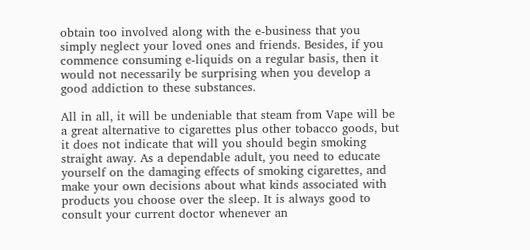obtain too involved along with the e-business that you simply neglect your loved ones and friends. Besides, if you commence consuming e-liquids on a regular basis, then it would not necessarily be surprising when you develop a good addiction to these substances.

All in all, it will be undeniable that steam from Vape will be a great alternative to cigarettes plus other tobacco goods, but it does not indicate that will you should begin smoking straight away. As a dependable adult, you need to educate yourself on the damaging effects of smoking cigarettes, and make your own decisions about what kinds associated with products you choose over the sleep. It is always good to consult your current doctor whenever an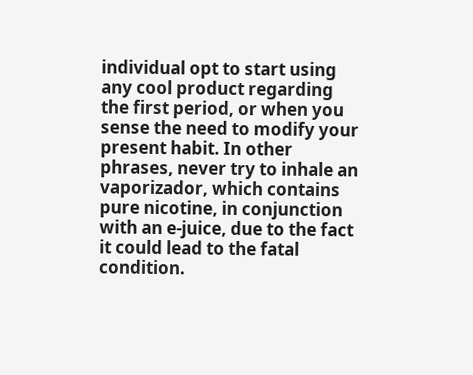individual opt to start using any cool product regarding the first period, or when you sense the need to modify your present habit. In other phrases, never try to inhale an vaporizador, which contains pure nicotine, in conjunction with an e-juice, due to the fact it could lead to the fatal condition.